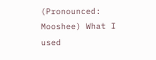(Pronounced: Mooshee) What I used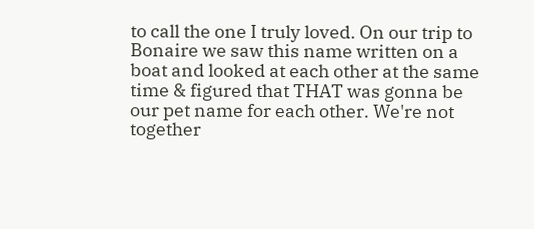to call the one I truly loved. On our trip to Bonaire we saw this name written on a boat and looked at each other at the same time & figured that THAT was gonna be our pet name for each other. We're not together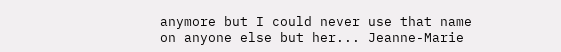anymore but I could never use that name on anyone else but her... Jeanne-Marie